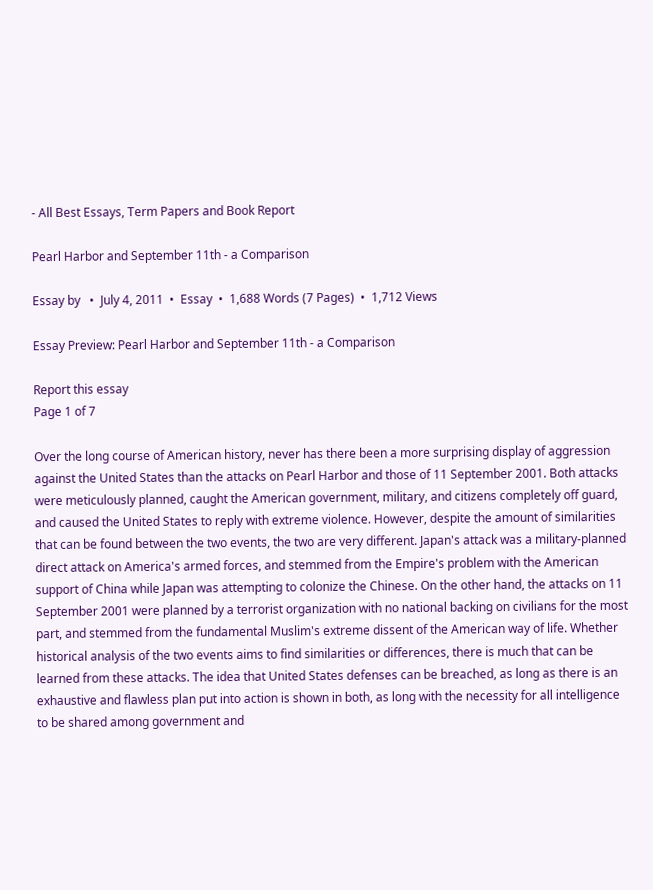- All Best Essays, Term Papers and Book Report

Pearl Harbor and September 11th - a Comparison

Essay by   •  July 4, 2011  •  Essay  •  1,688 Words (7 Pages)  •  1,712 Views

Essay Preview: Pearl Harbor and September 11th - a Comparison

Report this essay
Page 1 of 7

Over the long course of American history, never has there been a more surprising display of aggression against the United States than the attacks on Pearl Harbor and those of 11 September 2001. Both attacks were meticulously planned, caught the American government, military, and citizens completely off guard, and caused the United States to reply with extreme violence. However, despite the amount of similarities that can be found between the two events, the two are very different. Japan's attack was a military-planned direct attack on America's armed forces, and stemmed from the Empire's problem with the American support of China while Japan was attempting to colonize the Chinese. On the other hand, the attacks on 11 September 2001 were planned by a terrorist organization with no national backing on civilians for the most part, and stemmed from the fundamental Muslim's extreme dissent of the American way of life. Whether historical analysis of the two events aims to find similarities or differences, there is much that can be learned from these attacks. The idea that United States defenses can be breached, as long as there is an exhaustive and flawless plan put into action is shown in both, as long with the necessity for all intelligence to be shared among government and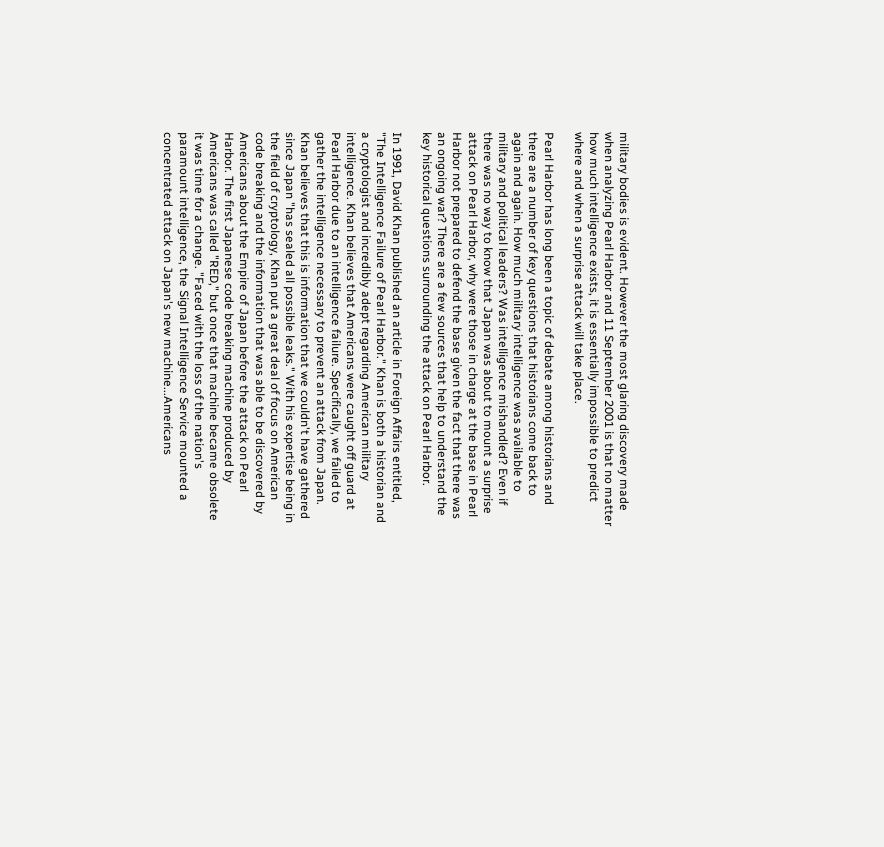military bodies is evident. However the most glaring discovery made when analyzing Pearl Harbor and 11 September 2001 is that no matter how much intelligence exists, it is essentially impossible to predict where and when a surprise attack will take place.

Pearl Harbor has long been a topic of debate among historians and there are a number of key questions that historians come back to again and again. How much military intelligence was available to military and political leaders? Was intelligence mishandled? Even if there was no way to know that Japan was about to mount a surprise attack on Pearl Harbor, why were those in charge at the base in Pearl Harbor not prepared to defend the base given the fact that there was an ongoing war? There are a few sources that help to understand the key historical questions surrounding the attack on Pearl Harbor.

In 1991, David Khan published an article in Foreign Affairs entitled, "The Intelligence Failure of Pearl Harbor." Khan is both a historian and a cryptologist and incredibly adept regarding American military intelligence. Khan believes that Americans were caught off guard at Pearl Harbor due to an intelligence failure. Specifically, we failed to gather the intelligence necessary to prevent an attack from Japan. Khan believes that this is information that we couldn't have gathered since Japan "has sealed all possible leaks." With his expertise being in the field of cryptology, Khan put a great deal of focus on American code breaking and the information that was able to be discovered by Americans about the Empire of Japan before the attack on Pearl Harbor. The first Japanese code breaking machine produced by Americans was called "RED," but once that machine became obsolete it was time for a change. "Faced with the loss of the nation's paramount intelligence, the Signal Intelligence Service mounted a concentrated attack on Japan's new machine...Americans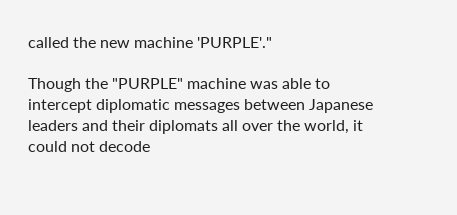called the new machine 'PURPLE'."

Though the "PURPLE" machine was able to intercept diplomatic messages between Japanese leaders and their diplomats all over the world, it could not decode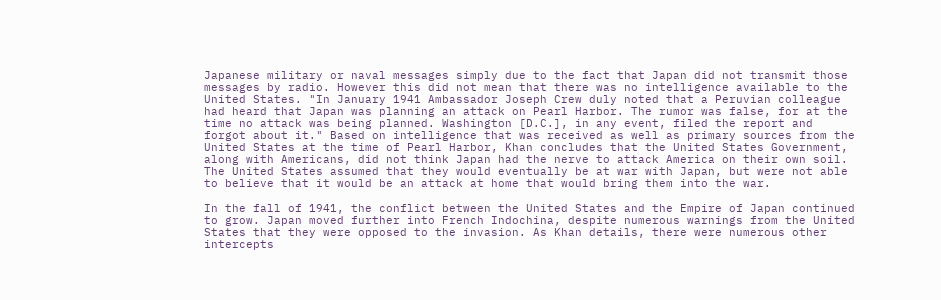Japanese military or naval messages simply due to the fact that Japan did not transmit those messages by radio. However this did not mean that there was no intelligence available to the United States. "In January 1941 Ambassador Joseph Crew duly noted that a Peruvian colleague had heard that Japan was planning an attack on Pearl Harbor. The rumor was false, for at the time no attack was being planned. Washington [D.C.], in any event, filed the report and forgot about it." Based on intelligence that was received as well as primary sources from the United States at the time of Pearl Harbor, Khan concludes that the United States Government, along with Americans, did not think Japan had the nerve to attack America on their own soil. The United States assumed that they would eventually be at war with Japan, but were not able to believe that it would be an attack at home that would bring them into the war.

In the fall of 1941, the conflict between the United States and the Empire of Japan continued to grow. Japan moved further into French Indochina, despite numerous warnings from the United States that they were opposed to the invasion. As Khan details, there were numerous other intercepts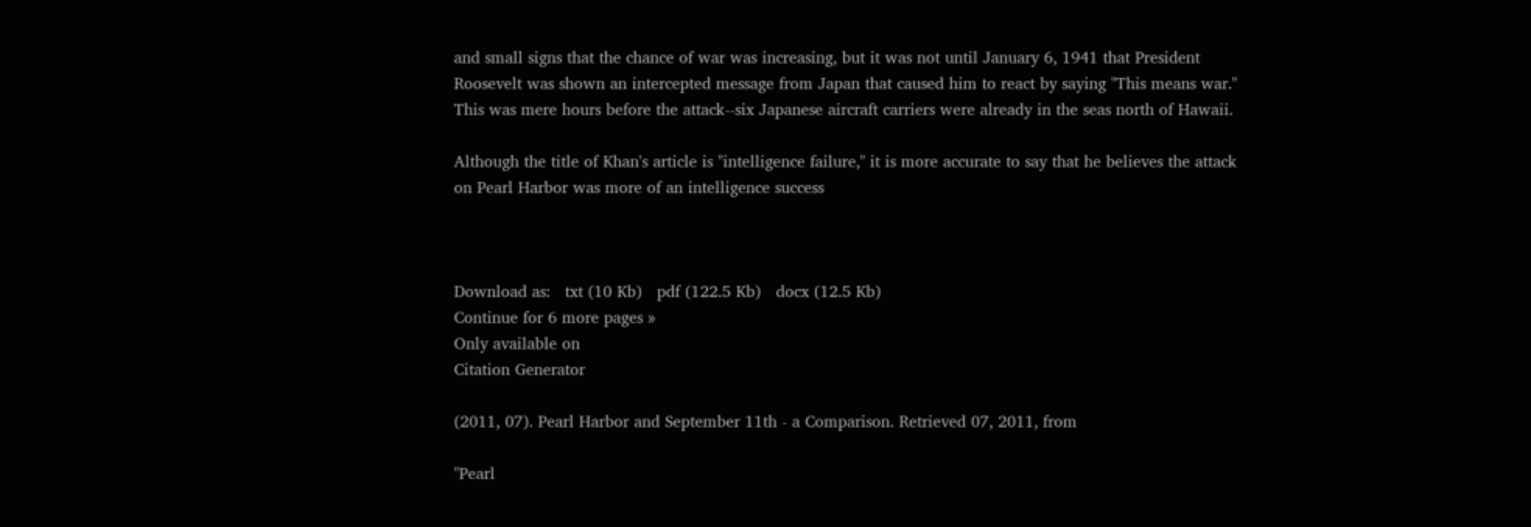and small signs that the chance of war was increasing, but it was not until January 6, 1941 that President Roosevelt was shown an intercepted message from Japan that caused him to react by saying "This means war." This was mere hours before the attack--six Japanese aircraft carriers were already in the seas north of Hawaii.

Although the title of Khan's article is "intelligence failure," it is more accurate to say that he believes the attack on Pearl Harbor was more of an intelligence success



Download as:   txt (10 Kb)   pdf (122.5 Kb)   docx (12.5 Kb)
Continue for 6 more pages »
Only available on
Citation Generator

(2011, 07). Pearl Harbor and September 11th - a Comparison. Retrieved 07, 2011, from

"Pearl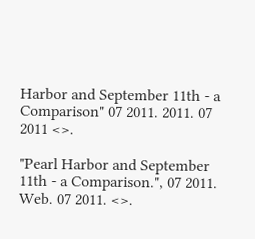Harbor and September 11th - a Comparison" 07 2011. 2011. 07 2011 <>.

"Pearl Harbor and September 11th - a Comparison.", 07 2011. Web. 07 2011. <>.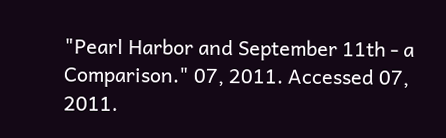"Pearl Harbor and September 11th - a Comparison." 07, 2011. Accessed 07, 2011.